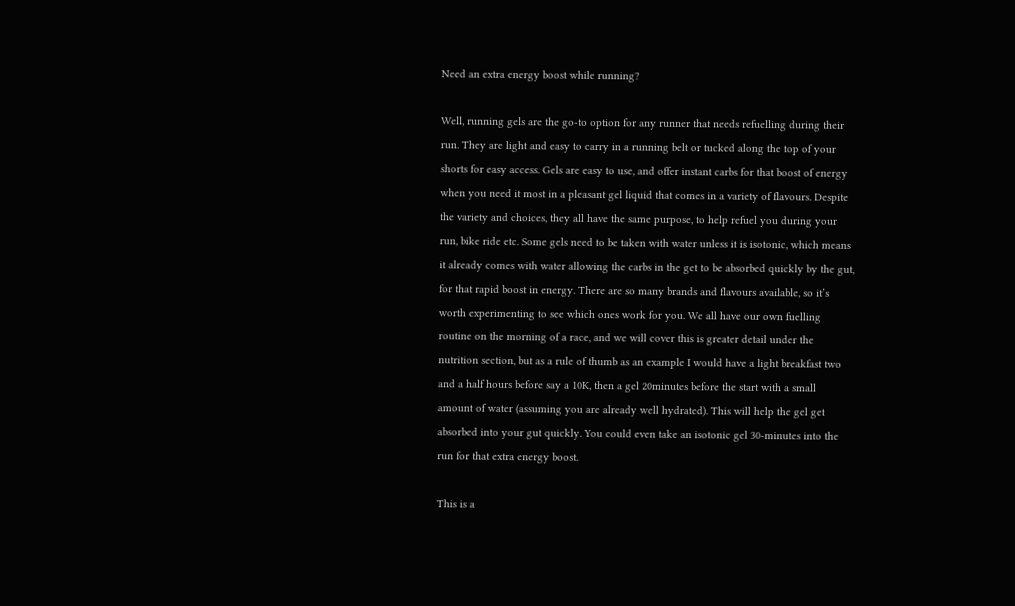Need an extra energy boost while running?

Well, running gels are the go-to option for any runner that needs refuelling during their run. They are light and easy to carry in a running belt or tucked along the top of your shorts for easy access. Gels are easy to use, and offer instant carbs for that boost of energy when you need it most in a pleasant gel liquid that comes in a variety of flavours. Despite the variety and choices, they all have the same purpose, to help refuel you during your run, bike ride etc. Some gels need to be taken with water unless it is isotonic, which means it already comes with water allowing the carbs in the get to be absorbed quickly by the gut, for that rapid boost in energy. There are so many brands and flavours available, so it’s worth experimenting to see which ones work for you. We all have our own fuelling routine on the morning of a race, and we will cover this is greater detail under the nutrition section, but as a rule of thumb as an example I would have a light breakfast two and a half hours before say a 10K, then a gel 20minutes before the start with a small amount of water (assuming you are already well hydrated). This will help the gel get absorbed into your gut quickly. You could even take an isotonic gel 30-minutes into the run for that extra energy boost.

This is a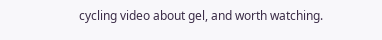cycling video about gel, and worth watching.